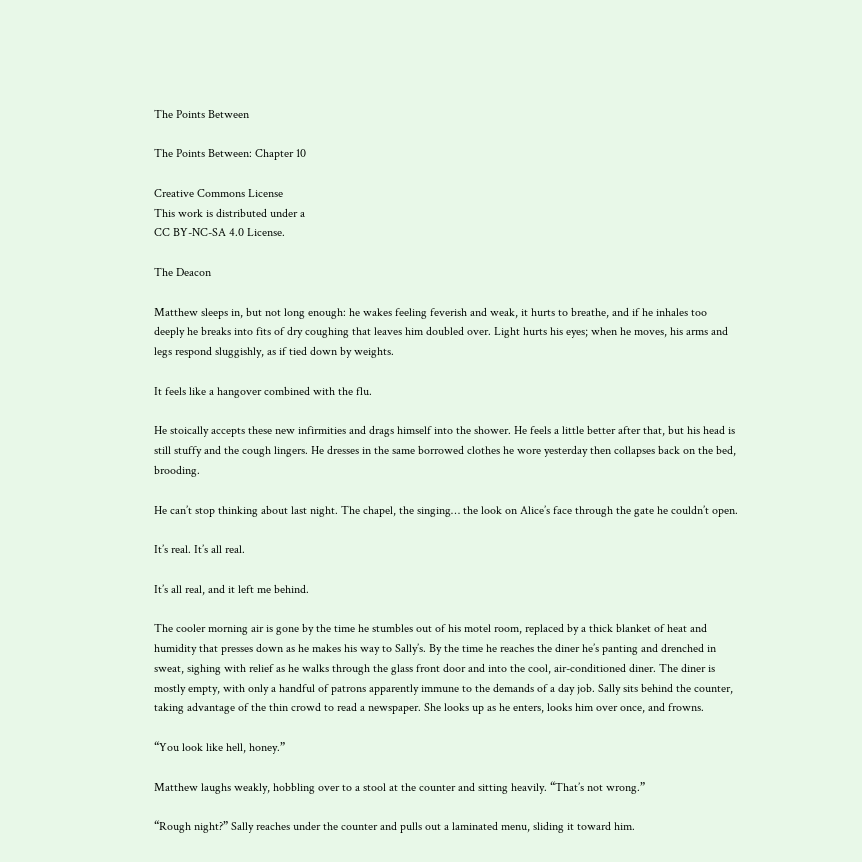The Points Between

The Points Between: Chapter 10

Creative Commons License
This work is distributed under a
CC BY-NC-SA 4.0 License.

The Deacon

Matthew sleeps in, but not long enough: he wakes feeling feverish and weak, it hurts to breathe, and if he inhales too deeply he breaks into fits of dry coughing that leaves him doubled over. Light hurts his eyes; when he moves, his arms and legs respond sluggishly, as if tied down by weights.

It feels like a hangover combined with the flu.

He stoically accepts these new infirmities and drags himself into the shower. He feels a little better after that, but his head is still stuffy and the cough lingers. He dresses in the same borrowed clothes he wore yesterday then collapses back on the bed, brooding.

He can’t stop thinking about last night. The chapel, the singing… the look on Alice’s face through the gate he couldn’t open.

It’s real. It’s all real.

It’s all real, and it left me behind.

The cooler morning air is gone by the time he stumbles out of his motel room, replaced by a thick blanket of heat and humidity that presses down as he makes his way to Sally’s. By the time he reaches the diner he’s panting and drenched in sweat, sighing with relief as he walks through the glass front door and into the cool, air-conditioned diner. The diner is mostly empty, with only a handful of patrons apparently immune to the demands of a day job. Sally sits behind the counter, taking advantage of the thin crowd to read a newspaper. She looks up as he enters, looks him over once, and frowns.

“You look like hell, honey.”

Matthew laughs weakly, hobbling over to a stool at the counter and sitting heavily. “That’s not wrong.”

“Rough night?” Sally reaches under the counter and pulls out a laminated menu, sliding it toward him.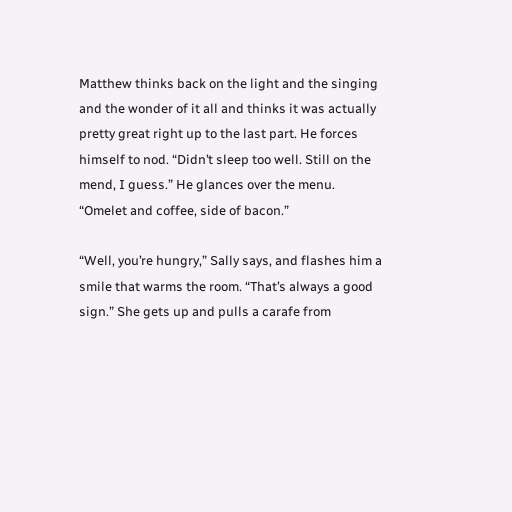Matthew thinks back on the light and the singing and the wonder of it all and thinks it was actually pretty great right up to the last part. He forces himself to nod. “Didn’t sleep too well. Still on the mend, I guess.” He glances over the menu. “Omelet and coffee, side of bacon.”

“Well, you’re hungry,” Sally says, and flashes him a smile that warms the room. “That’s always a good sign.” She gets up and pulls a carafe from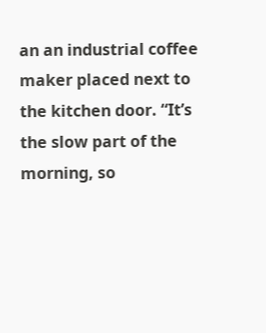an an industrial coffee maker placed next to the kitchen door. “It’s the slow part of the morning, so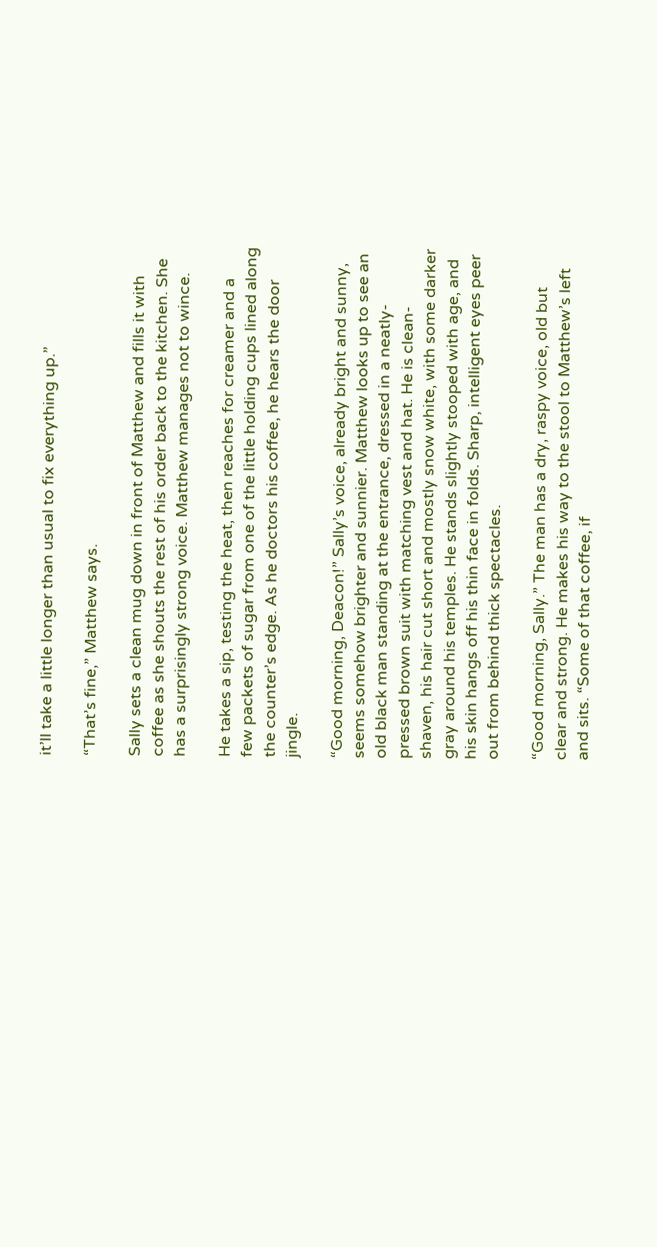it’ll take a little longer than usual to fix everything up.”

“That’s fine,” Matthew says.

Sally sets a clean mug down in front of Matthew and fills it with coffee as she shouts the rest of his order back to the kitchen. She has a surprisingly strong voice. Matthew manages not to wince.

He takes a sip, testing the heat, then reaches for creamer and a few packets of sugar from one of the little holding cups lined along the counter’s edge. As he doctors his coffee, he hears the door jingle.

“Good morning, Deacon!” Sally’s voice, already bright and sunny, seems somehow brighter and sunnier. Matthew looks up to see an old black man standing at the entrance, dressed in a neatly-pressed brown suit with matching vest and hat. He is clean-shaven, his hair cut short and mostly snow white, with some darker gray around his temples. He stands slightly stooped with age, and his skin hangs off his thin face in folds. Sharp, intelligent eyes peer out from behind thick spectacles.

“Good morning, Sally.” The man has a dry, raspy voice, old but clear and strong. He makes his way to the stool to Matthew’s left and sits. “Some of that coffee, if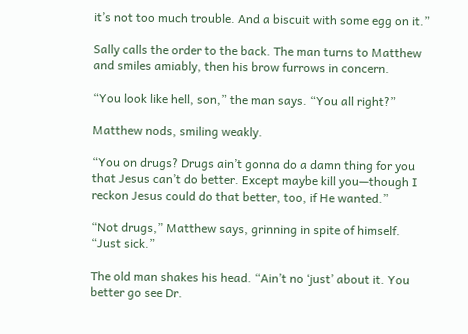it’s not too much trouble. And a biscuit with some egg on it.”

Sally calls the order to the back. The man turns to Matthew and smiles amiably, then his brow furrows in concern.

“You look like hell, son,” the man says. “You all right?”

Matthew nods, smiling weakly.

“You on drugs? Drugs ain’t gonna do a damn thing for you that Jesus can’t do better. Except maybe kill you—though I reckon Jesus could do that better, too, if He wanted.”

“Not drugs,” Matthew says, grinning in spite of himself. “Just sick.”

The old man shakes his head. “Ain’t no ‘just’ about it. You better go see Dr.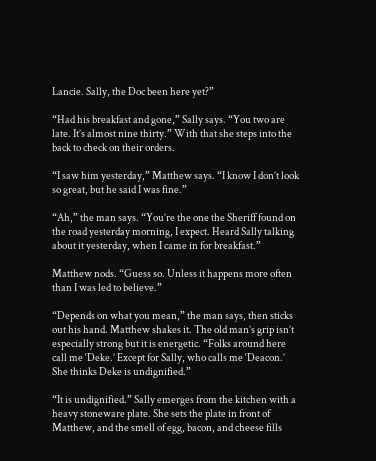Lancie. Sally, the Doc been here yet?”

“Had his breakfast and gone,” Sally says. “You two are late. It’s almost nine thirty.” With that she steps into the back to check on their orders.

“I saw him yesterday,” Matthew says. “I know I don’t look so great, but he said I was fine.”

“Ah,” the man says. “You’re the one the Sheriff found on the road yesterday morning, I expect. Heard Sally talking about it yesterday, when I came in for breakfast.”

Matthew nods. “Guess so. Unless it happens more often than I was led to believe.”

“Depends on what you mean,” the man says, then sticks out his hand. Matthew shakes it. The old man’s grip isn’t especially strong but it is energetic. “Folks around here call me ‘Deke.’ Except for Sally, who calls me ‘Deacon.’ She thinks Deke is undignified.”

“It is undignified.” Sally emerges from the kitchen with a heavy stoneware plate. She sets the plate in front of Matthew, and the smell of egg, bacon, and cheese fills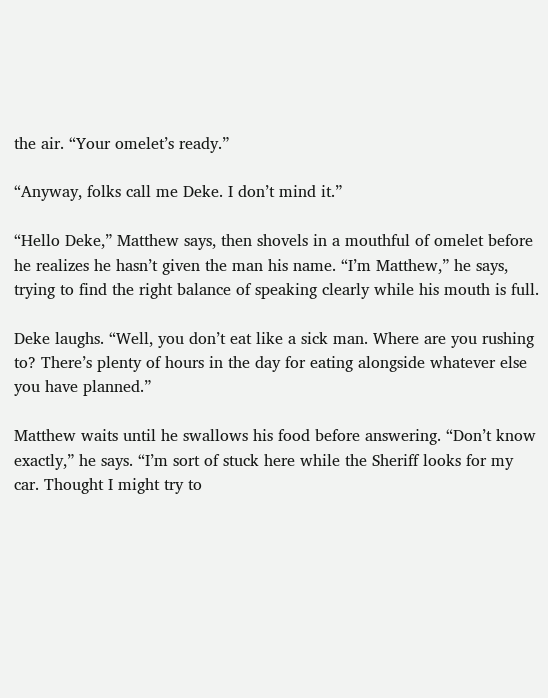the air. “Your omelet’s ready.”

“Anyway, folks call me Deke. I don’t mind it.”

“Hello Deke,” Matthew says, then shovels in a mouthful of omelet before he realizes he hasn’t given the man his name. “I’m Matthew,” he says, trying to find the right balance of speaking clearly while his mouth is full.

Deke laughs. “Well, you don’t eat like a sick man. Where are you rushing to? There’s plenty of hours in the day for eating alongside whatever else you have planned.”

Matthew waits until he swallows his food before answering. “Don’t know exactly,” he says. “I’m sort of stuck here while the Sheriff looks for my car. Thought I might try to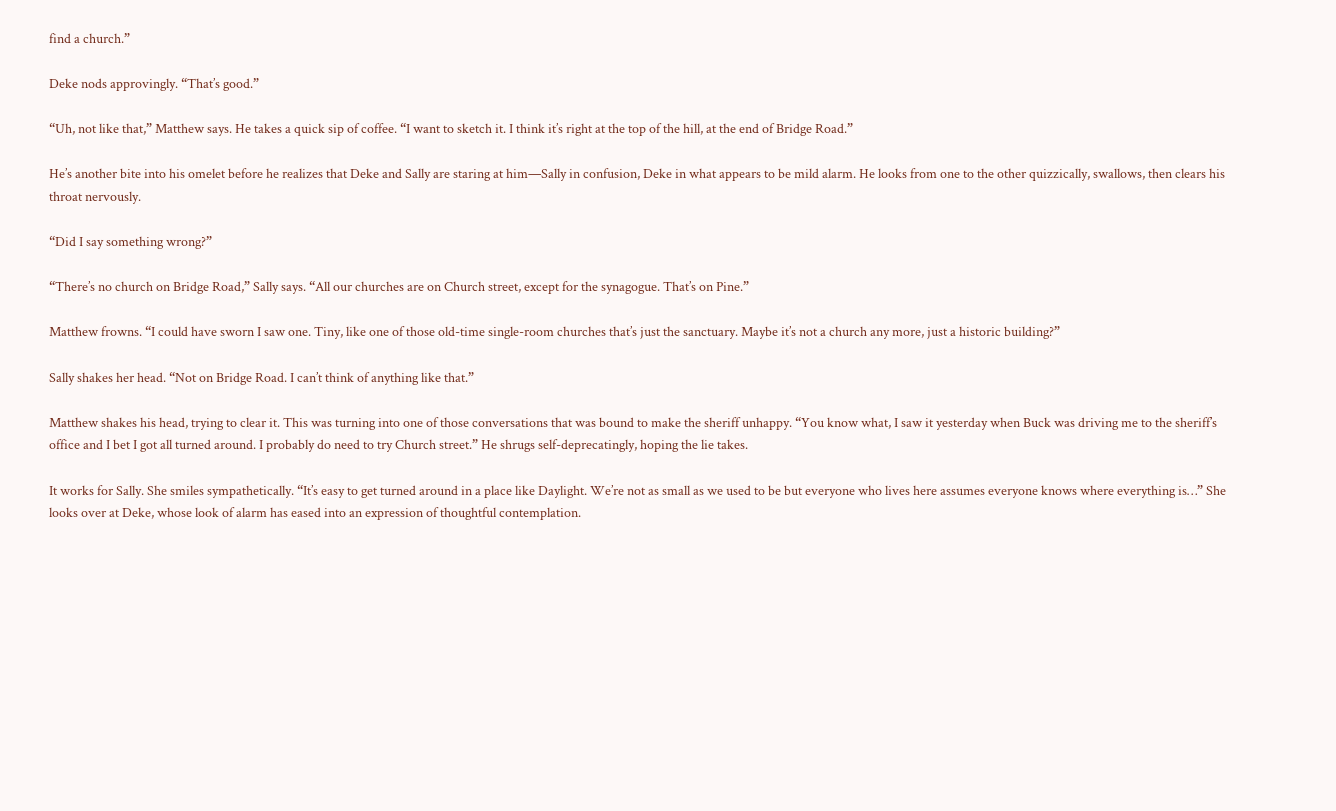find a church.”

Deke nods approvingly. “That’s good.”

“Uh, not like that,” Matthew says. He takes a quick sip of coffee. “I want to sketch it. I think it’s right at the top of the hill, at the end of Bridge Road.”

He’s another bite into his omelet before he realizes that Deke and Sally are staring at him—Sally in confusion, Deke in what appears to be mild alarm. He looks from one to the other quizzically, swallows, then clears his throat nervously.

“Did I say something wrong?”

“There’s no church on Bridge Road,” Sally says. “All our churches are on Church street, except for the synagogue. That’s on Pine.”

Matthew frowns. “I could have sworn I saw one. Tiny, like one of those old-time single-room churches that’s just the sanctuary. Maybe it’s not a church any more, just a historic building?”

Sally shakes her head. “Not on Bridge Road. I can’t think of anything like that.”

Matthew shakes his head, trying to clear it. This was turning into one of those conversations that was bound to make the sheriff unhappy. “You know what, I saw it yesterday when Buck was driving me to the sheriff’s office and I bet I got all turned around. I probably do need to try Church street.” He shrugs self-deprecatingly, hoping the lie takes.

It works for Sally. She smiles sympathetically. “It’s easy to get turned around in a place like Daylight. We’re not as small as we used to be but everyone who lives here assumes everyone knows where everything is…” She looks over at Deke, whose look of alarm has eased into an expression of thoughtful contemplation.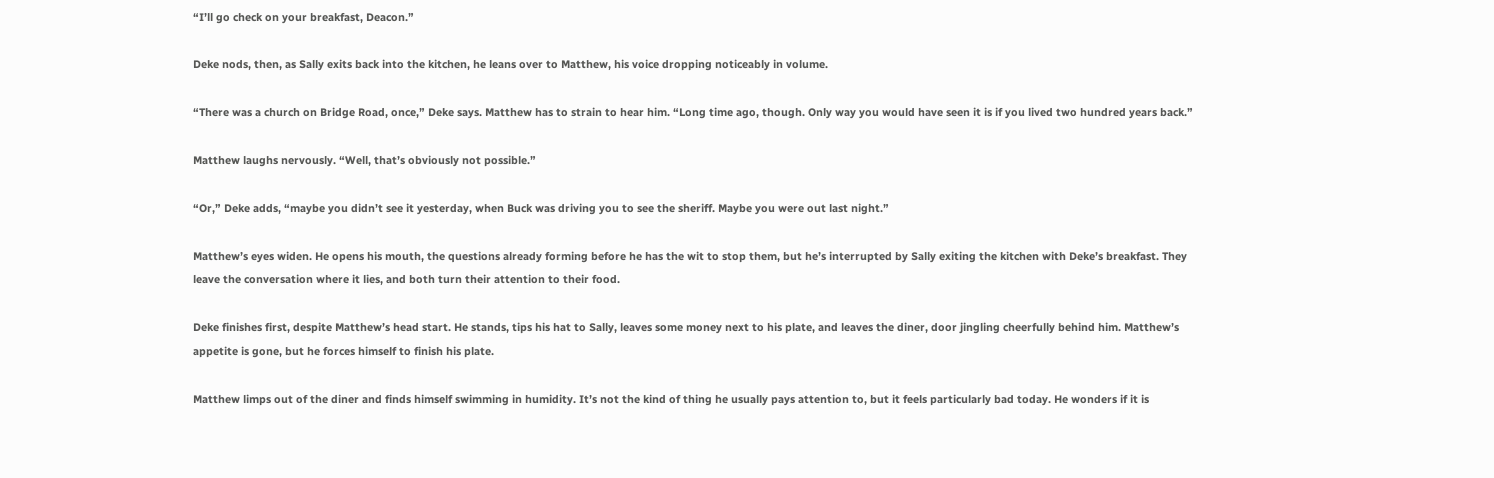“I’ll go check on your breakfast, Deacon.”

Deke nods, then, as Sally exits back into the kitchen, he leans over to Matthew, his voice dropping noticeably in volume.

“There was a church on Bridge Road, once,” Deke says. Matthew has to strain to hear him. “Long time ago, though. Only way you would have seen it is if you lived two hundred years back.”

Matthew laughs nervously. “Well, that’s obviously not possible.”

“Or,” Deke adds, “maybe you didn’t see it yesterday, when Buck was driving you to see the sheriff. Maybe you were out last night.”

Matthew’s eyes widen. He opens his mouth, the questions already forming before he has the wit to stop them, but he’s interrupted by Sally exiting the kitchen with Deke’s breakfast. They leave the conversation where it lies, and both turn their attention to their food.

Deke finishes first, despite Matthew’s head start. He stands, tips his hat to Sally, leaves some money next to his plate, and leaves the diner, door jingling cheerfully behind him. Matthew’s appetite is gone, but he forces himself to finish his plate.

Matthew limps out of the diner and finds himself swimming in humidity. It’s not the kind of thing he usually pays attention to, but it feels particularly bad today. He wonders if it is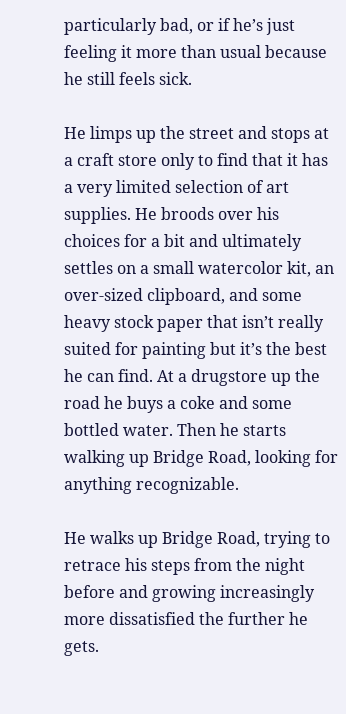particularly bad, or if he’s just feeling it more than usual because he still feels sick.

He limps up the street and stops at a craft store only to find that it has a very limited selection of art supplies. He broods over his choices for a bit and ultimately settles on a small watercolor kit, an over-sized clipboard, and some heavy stock paper that isn’t really suited for painting but it’s the best he can find. At a drugstore up the road he buys a coke and some bottled water. Then he starts walking up Bridge Road, looking for anything recognizable.

He walks up Bridge Road, trying to retrace his steps from the night before and growing increasingly more dissatisfied the further he gets.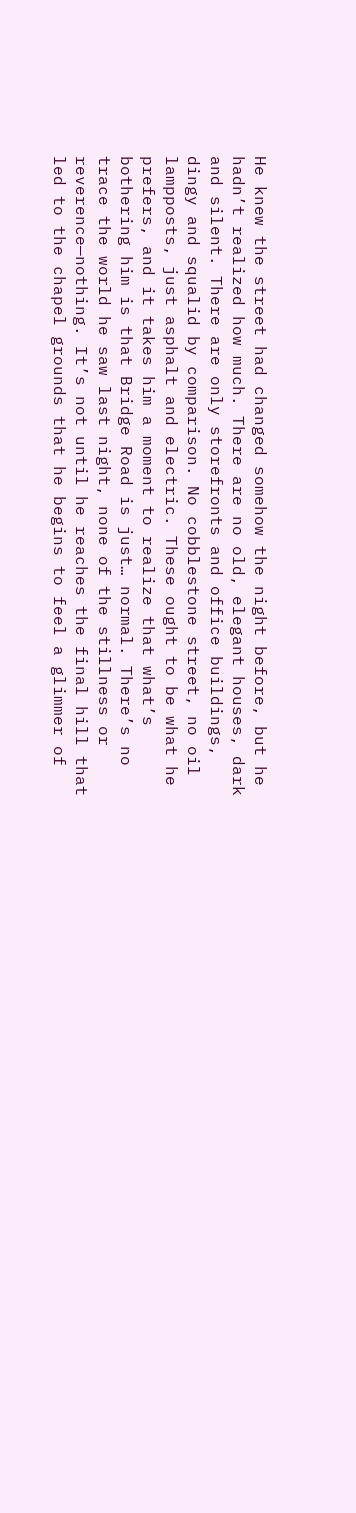He knew the street had changed somehow the night before, but he hadn’t realized how much. There are no old, elegant houses, dark and silent. There are only storefronts and office buildings, dingy and squalid by comparison. No cobblestone street, no oil lampposts, just asphalt and electric. These ought to be what he prefers, and it takes him a moment to realize that what’s bothering him is that Bridge Road is just… normal. There’s no trace the world he saw last night, none of the stillness or reverence—nothing. It’s not until he reaches the final hill that led to the chapel grounds that he begins to feel a glimmer of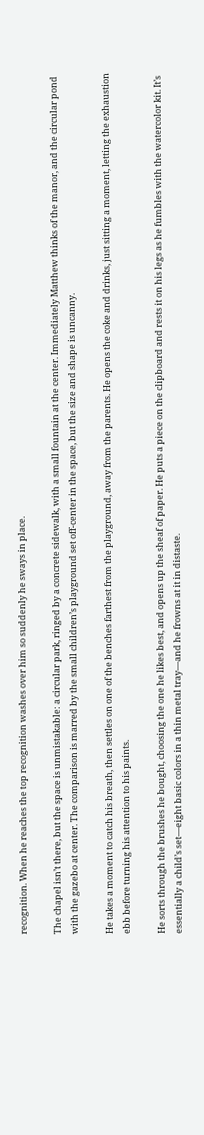recognition. When he reaches the top recognition washes over him so suddenly he sways in place.

The chapel isn’t there, but the space is unmistakable: a circular park, ringed by a concrete sidewalk, with a small fountain at the center. Immediately Matthew thinks of the manor, and the circular pond with the gazebo at center. The comparison is marred by the small children’s playground set off-center in the space, but the size and shape is uncanny.

He takes a moment to catch his breath, then settles on one of the benches farthest from the playground, away from the parents. He opens the coke and drinks, just sitting a moment, letting the exhaustion ebb before turning his attention to his paints.

He sorts through the brushes he bought, choosing the one he likes best, and opens up the sheaf of paper. He puts a piece on the clipboard and rests it on his legs as he fumbles with the watercolor kit. It’s essentially a child’s set—eight basic colors in a thin metal tray—and he frowns at it in distaste.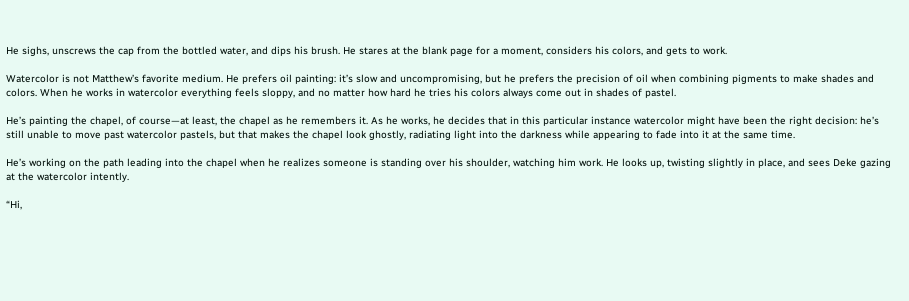He sighs, unscrews the cap from the bottled water, and dips his brush. He stares at the blank page for a moment, considers his colors, and gets to work.

Watercolor is not Matthew’s favorite medium. He prefers oil painting: it’s slow and uncompromising, but he prefers the precision of oil when combining pigments to make shades and colors. When he works in watercolor everything feels sloppy, and no matter how hard he tries his colors always come out in shades of pastel.

He’s painting the chapel, of course—at least, the chapel as he remembers it. As he works, he decides that in this particular instance watercolor might have been the right decision: he’s still unable to move past watercolor pastels, but that makes the chapel look ghostly, radiating light into the darkness while appearing to fade into it at the same time.

He’s working on the path leading into the chapel when he realizes someone is standing over his shoulder, watching him work. He looks up, twisting slightly in place, and sees Deke gazing at the watercolor intently.

“Hi,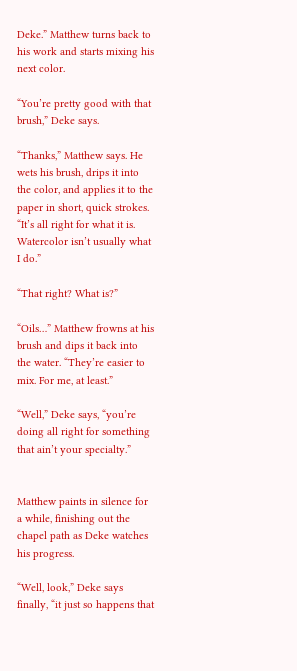Deke.” Matthew turns back to his work and starts mixing his next color.

“You’re pretty good with that brush,” Deke says.

“Thanks,” Matthew says. He wets his brush, drips it into the color, and applies it to the paper in short, quick strokes. “It’s all right for what it is. Watercolor isn’t usually what I do.”

“That right? What is?”

“Oils…” Matthew frowns at his brush and dips it back into the water. “They’re easier to mix. For me, at least.”

“Well,” Deke says, “you’re doing all right for something that ain’t your specialty.”


Matthew paints in silence for a while, finishing out the chapel path as Deke watches his progress.

“Well, look,” Deke says finally, “it just so happens that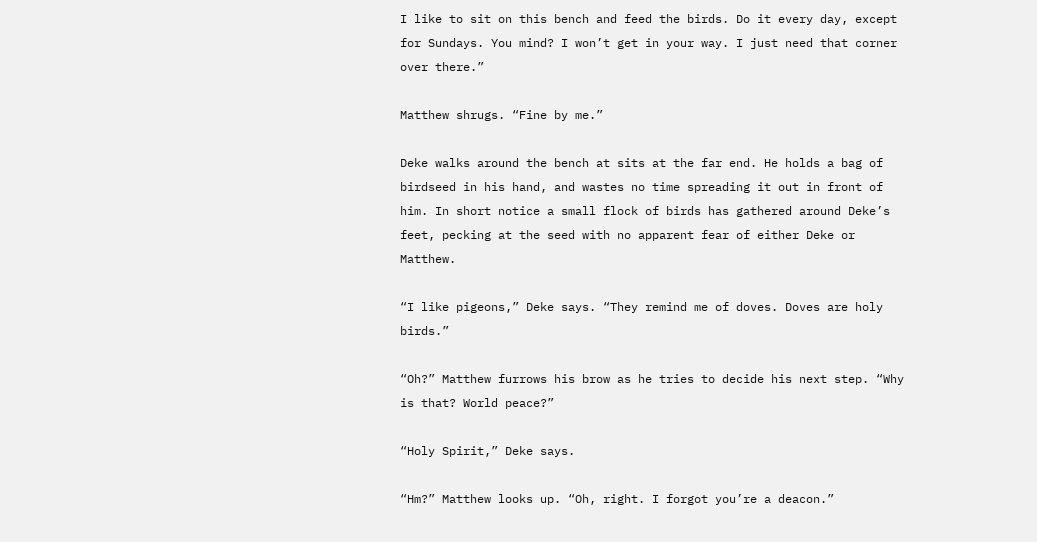I like to sit on this bench and feed the birds. Do it every day, except for Sundays. You mind? I won’t get in your way. I just need that corner over there.”

Matthew shrugs. “Fine by me.”

Deke walks around the bench at sits at the far end. He holds a bag of birdseed in his hand, and wastes no time spreading it out in front of him. In short notice a small flock of birds has gathered around Deke’s feet, pecking at the seed with no apparent fear of either Deke or Matthew.

“I like pigeons,” Deke says. “They remind me of doves. Doves are holy birds.”

“Oh?” Matthew furrows his brow as he tries to decide his next step. “Why is that? World peace?”

“Holy Spirit,” Deke says.

“Hm?” Matthew looks up. “Oh, right. I forgot you’re a deacon.”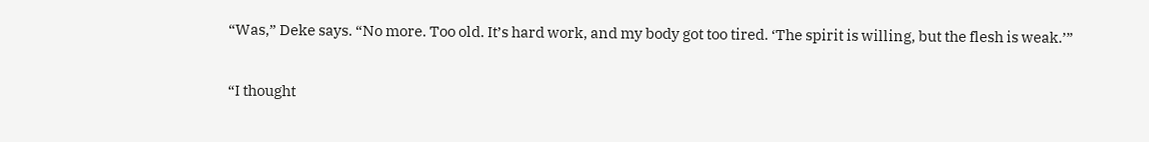“Was,” Deke says. “No more. Too old. It’s hard work, and my body got too tired. ‘The spirit is willing, but the flesh is weak.’”

“I thought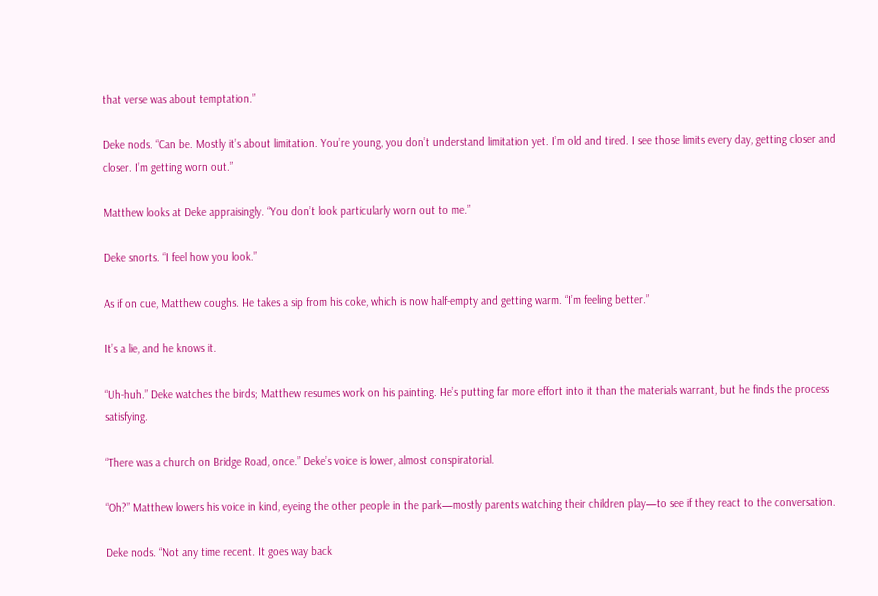that verse was about temptation.”

Deke nods. “Can be. Mostly it’s about limitation. You’re young, you don’t understand limitation yet. I’m old and tired. I see those limits every day, getting closer and closer. I’m getting worn out.”

Matthew looks at Deke appraisingly. “You don’t look particularly worn out to me.”

Deke snorts. “I feel how you look.”

As if on cue, Matthew coughs. He takes a sip from his coke, which is now half-empty and getting warm. “I’m feeling better.”

It’s a lie, and he knows it.

“Uh-huh.” Deke watches the birds; Matthew resumes work on his painting. He’s putting far more effort into it than the materials warrant, but he finds the process satisfying.

“There was a church on Bridge Road, once.” Deke’s voice is lower, almost conspiratorial.

“Oh?” Matthew lowers his voice in kind, eyeing the other people in the park—mostly parents watching their children play—to see if they react to the conversation.

Deke nods. “Not any time recent. It goes way back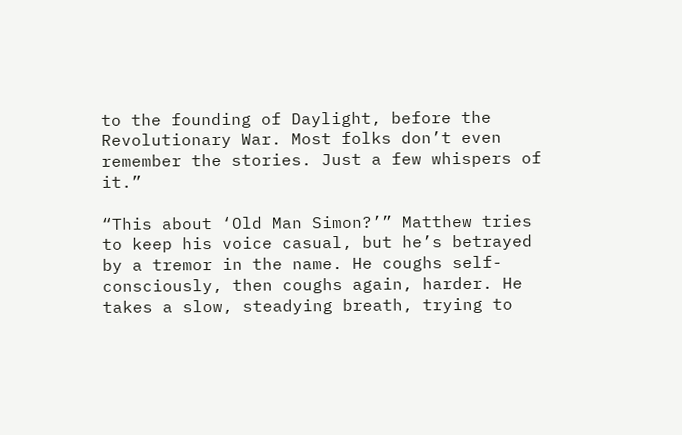to the founding of Daylight, before the Revolutionary War. Most folks don’t even remember the stories. Just a few whispers of it.”

“This about ‘Old Man Simon?’” Matthew tries to keep his voice casual, but he’s betrayed by a tremor in the name. He coughs self-consciously, then coughs again, harder. He takes a slow, steadying breath, trying to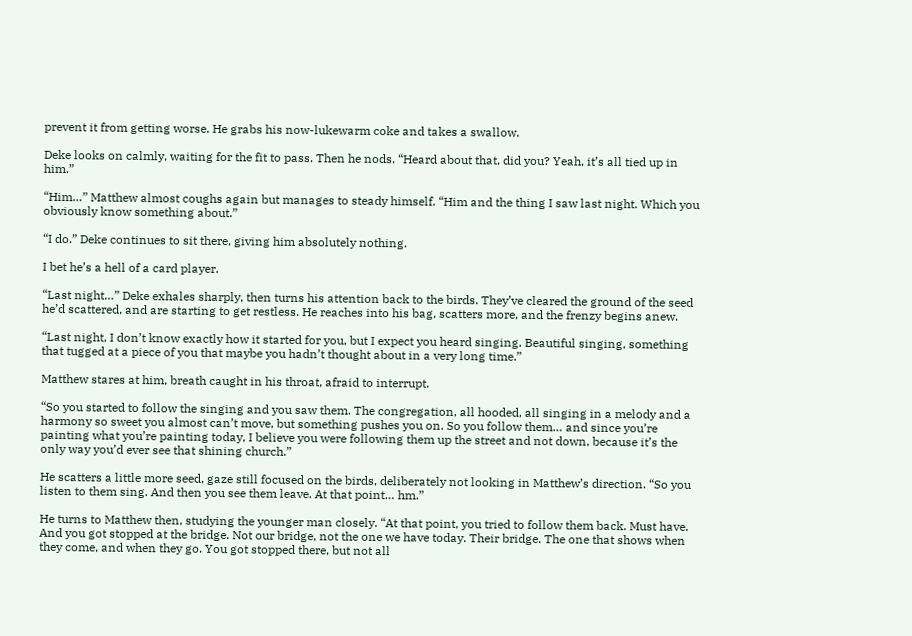prevent it from getting worse. He grabs his now-lukewarm coke and takes a swallow.

Deke looks on calmly, waiting for the fit to pass. Then he nods. “Heard about that, did you? Yeah, it’s all tied up in him.”

“Him…” Matthew almost coughs again but manages to steady himself. “Him and the thing I saw last night. Which you obviously know something about.”

“I do.” Deke continues to sit there, giving him absolutely nothing.

I bet he’s a hell of a card player.

“Last night…” Deke exhales sharply, then turns his attention back to the birds. They’ve cleared the ground of the seed he’d scattered, and are starting to get restless. He reaches into his bag, scatters more, and the frenzy begins anew.

“Last night, I don’t know exactly how it started for you, but I expect you heard singing. Beautiful singing, something that tugged at a piece of you that maybe you hadn’t thought about in a very long time.”

Matthew stares at him, breath caught in his throat, afraid to interrupt.

“So you started to follow the singing and you saw them. The congregation, all hooded, all singing in a melody and a harmony so sweet you almost can’t move, but something pushes you on. So you follow them… and since you’re painting what you’re painting today, I believe you were following them up the street and not down, because it’s the only way you’d ever see that shining church.”

He scatters a little more seed, gaze still focused on the birds, deliberately not looking in Matthew’s direction. “So you listen to them sing. And then you see them leave. At that point… hm.”

He turns to Matthew then, studying the younger man closely. “At that point, you tried to follow them back. Must have. And you got stopped at the bridge. Not our bridge, not the one we have today. Their bridge. The one that shows when they come, and when they go. You got stopped there, but not all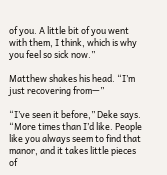of you. A little bit of you went with them, I think, which is why you feel so sick now.”

Matthew shakes his head. “I’m just recovering from—”

“I’ve seen it before,” Deke says. “More times than I’d like. People like you always seem to find that manor, and it takes little pieces of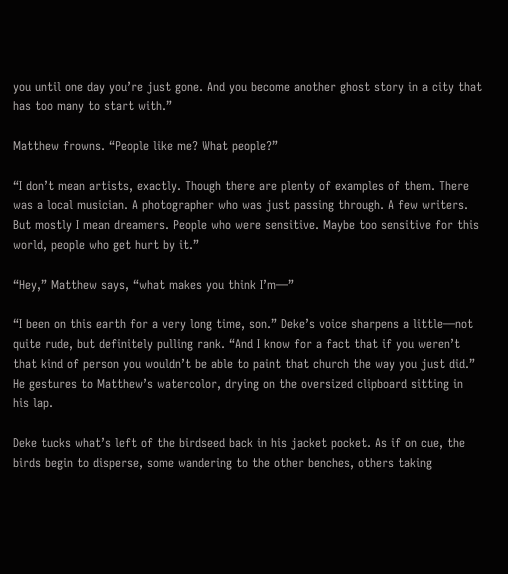you until one day you’re just gone. And you become another ghost story in a city that has too many to start with.”

Matthew frowns. “People like me? What people?”

“I don’t mean artists, exactly. Though there are plenty of examples of them. There was a local musician. A photographer who was just passing through. A few writers. But mostly I mean dreamers. People who were sensitive. Maybe too sensitive for this world, people who get hurt by it.”

“Hey,” Matthew says, “what makes you think I’m—”

“I been on this earth for a very long time, son.” Deke’s voice sharpens a little—not quite rude, but definitely pulling rank. “And I know for a fact that if you weren’t that kind of person you wouldn’t be able to paint that church the way you just did.” He gestures to Matthew’s watercolor, drying on the oversized clipboard sitting in his lap.

Deke tucks what’s left of the birdseed back in his jacket pocket. As if on cue, the birds begin to disperse, some wandering to the other benches, others taking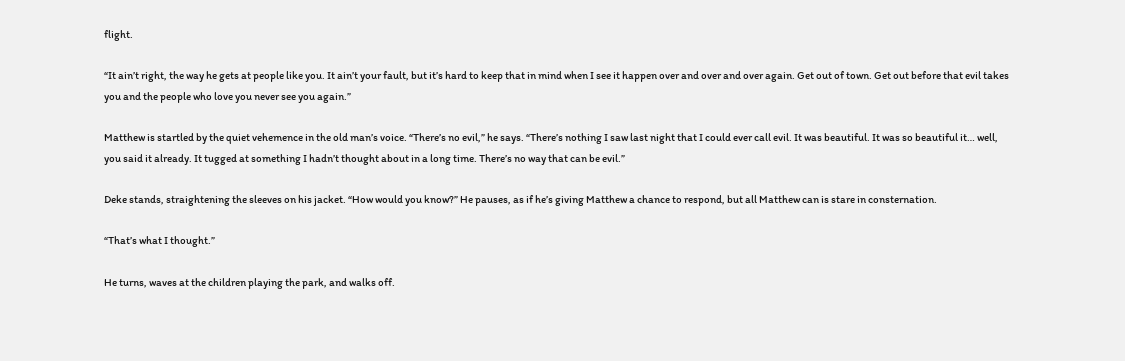flight.

“It ain’t right, the way he gets at people like you. It ain’t your fault, but it’s hard to keep that in mind when I see it happen over and over and over again. Get out of town. Get out before that evil takes you and the people who love you never see you again.”

Matthew is startled by the quiet vehemence in the old man’s voice. “There’s no evil,” he says. “There’s nothing I saw last night that I could ever call evil. It was beautiful. It was so beautiful it… well, you said it already. It tugged at something I hadn’t thought about in a long time. There’s no way that can be evil.”

Deke stands, straightening the sleeves on his jacket. “How would you know?” He pauses, as if he’s giving Matthew a chance to respond, but all Matthew can is stare in consternation.

“That’s what I thought.”

He turns, waves at the children playing the park, and walks off.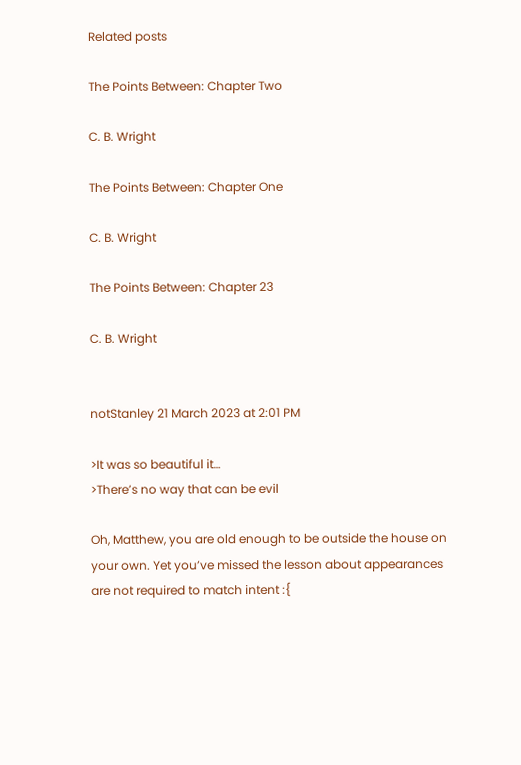Related posts

The Points Between: Chapter Two

C. B. Wright

The Points Between: Chapter One

C. B. Wright

The Points Between: Chapter 23

C. B. Wright


notStanley 21 March 2023 at 2:01 PM

>It was so beautiful it…
>There’s no way that can be evil

Oh, Matthew, you are old enough to be outside the house on your own. Yet you’ve missed the lesson about appearances are not required to match intent :{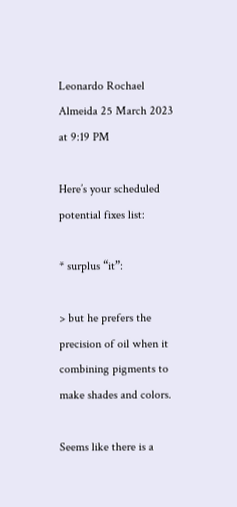Leonardo Rochael Almeida 25 March 2023 at 9:19 PM

Here’s your scheduled potential fixes list:

* surplus “it”:

> but he prefers the precision of oil when it combining pigments to make shades and colors.

Seems like there is a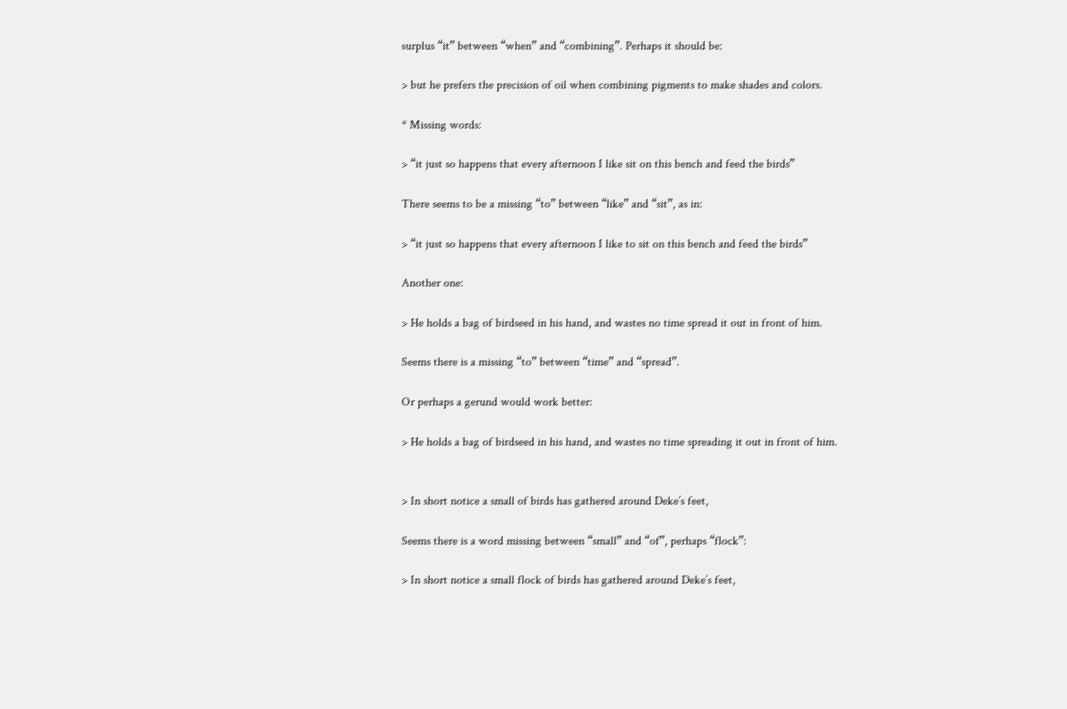surplus “it” between “when” and “combining”. Perhaps it should be:

> but he prefers the precision of oil when combining pigments to make shades and colors.

* Missing words:

> “it just so happens that every afternoon I like sit on this bench and feed the birds”

There seems to be a missing “to” between “like” and “sit”, as in:

> “it just so happens that every afternoon I like to sit on this bench and feed the birds”

Another one:

> He holds a bag of birdseed in his hand, and wastes no time spread it out in front of him.

Seems there is a missing “to” between “time” and “spread”.

Or perhaps a gerund would work better:

> He holds a bag of birdseed in his hand, and wastes no time spreading it out in front of him.


> In short notice a small of birds has gathered around Deke’s feet,

Seems there is a word missing between “small” and “of”, perhaps “flock”:

> In short notice a small flock of birds has gathered around Deke’s feet,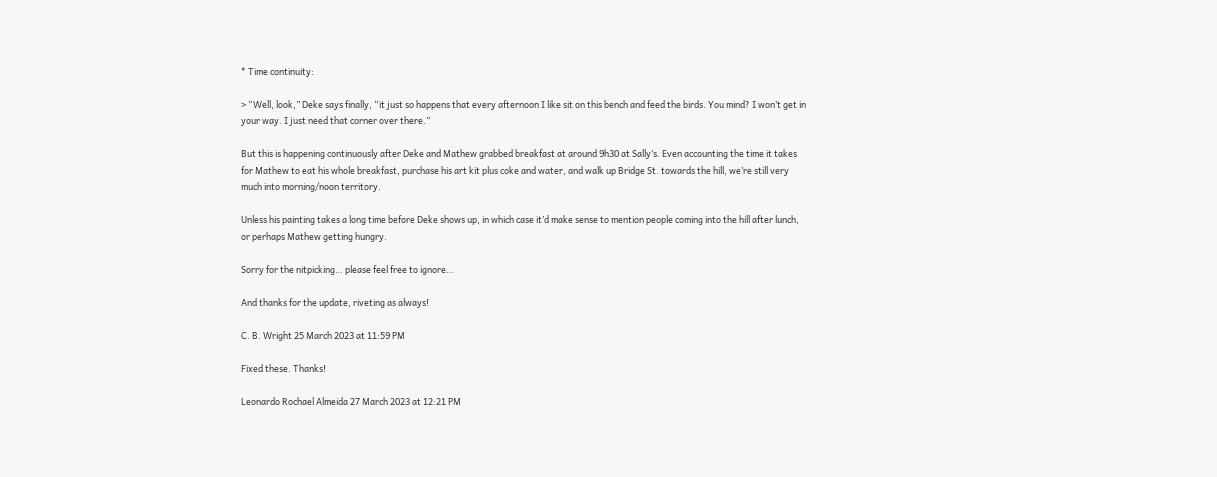* Time continuity:

> “Well, look,” Deke says finally, “it just so happens that every afternoon I like sit on this bench and feed the birds. You mind? I won’t get in your way. I just need that corner over there.”

But this is happening continuously after Deke and Mathew grabbed breakfast at around 9h30 at Sally’s. Even accounting the time it takes for Mathew to eat his whole breakfast, purchase his art kit plus coke and water, and walk up Bridge St. towards the hill, we’re still very much into morning/noon territory.

Unless his painting takes a long time before Deke shows up, in which case it’d make sense to mention people coming into the hill after lunch, or perhaps Mathew getting hungry.

Sorry for the nitpicking… please feel free to ignore…

And thanks for the update, riveting as always!

C. B. Wright 25 March 2023 at 11:59 PM

Fixed these. Thanks!

Leonardo Rochael Almeida 27 March 2023 at 12:21 PM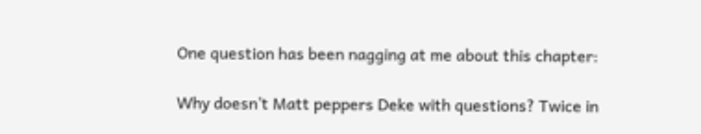One question has been nagging at me about this chapter:

Why doesn’t Matt peppers Deke with questions? Twice in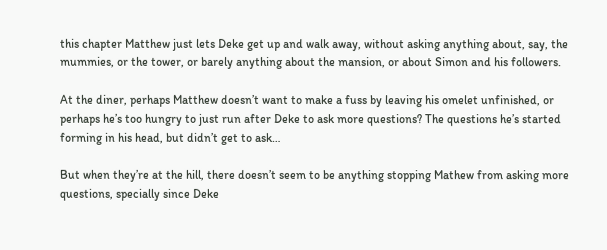this chapter Matthew just lets Deke get up and walk away, without asking anything about, say, the mummies, or the tower, or barely anything about the mansion, or about Simon and his followers.

At the diner, perhaps Matthew doesn’t want to make a fuss by leaving his omelet unfinished, or perhaps he’s too hungry to just run after Deke to ask more questions? The questions he’s started forming in his head, but didn’t get to ask…

But when they’re at the hill, there doesn’t seem to be anything stopping Mathew from asking more questions, specially since Deke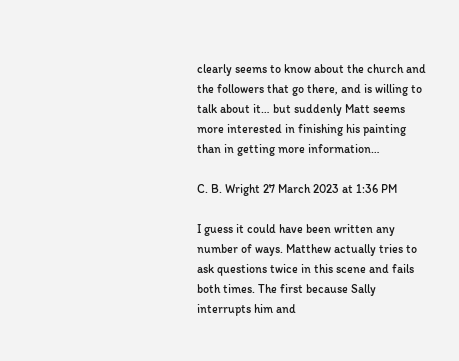clearly seems to know about the church and the followers that go there, and is willing to talk about it… but suddenly Matt seems more interested in finishing his painting than in getting more information…

C. B. Wright 27 March 2023 at 1:36 PM

I guess it could have been written any number of ways. Matthew actually tries to ask questions twice in this scene and fails both times. The first because Sally interrupts him and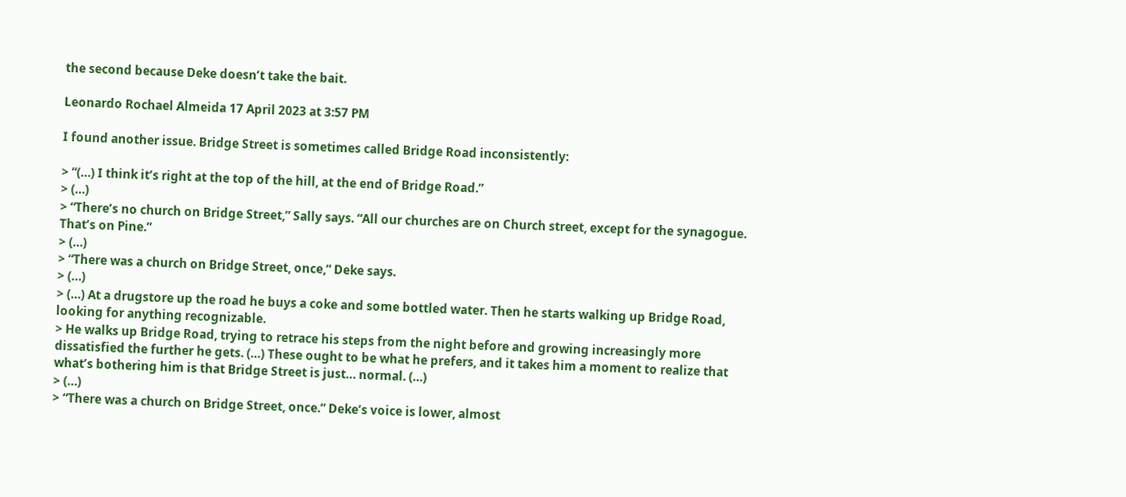the second because Deke doesn’t take the bait.

Leonardo Rochael Almeida 17 April 2023 at 3:57 PM

I found another issue. Bridge Street is sometimes called Bridge Road inconsistently:

> “(…) I think it’s right at the top of the hill, at the end of Bridge Road.”
> (…)
> “There’s no church on Bridge Street,” Sally says. “All our churches are on Church street, except for the synagogue. That’s on Pine.”
> (…)
> “There was a church on Bridge Street, once,” Deke says.
> (…)
> (…) At a drugstore up the road he buys a coke and some bottled water. Then he starts walking up Bridge Road, looking for anything recognizable.
> He walks up Bridge Road, trying to retrace his steps from the night before and growing increasingly more dissatisfied the further he gets. (…) These ought to be what he prefers, and it takes him a moment to realize that what’s bothering him is that Bridge Street is just… normal. (…)
> (…)
> “There was a church on Bridge Street, once.” Deke’s voice is lower, almost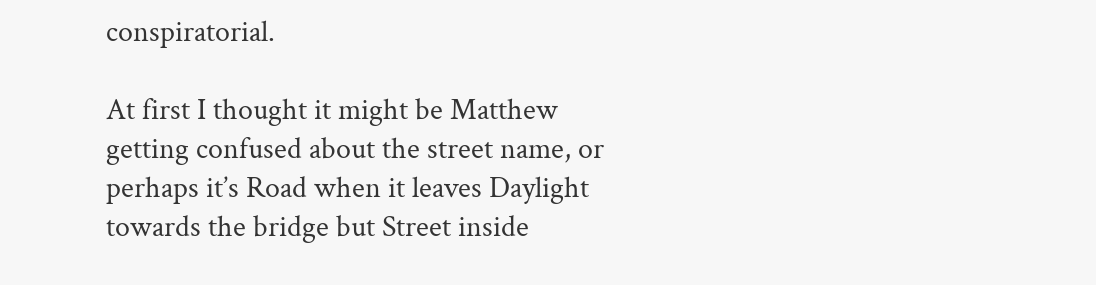conspiratorial.

At first I thought it might be Matthew getting confused about the street name, or perhaps it’s Road when it leaves Daylight towards the bridge but Street inside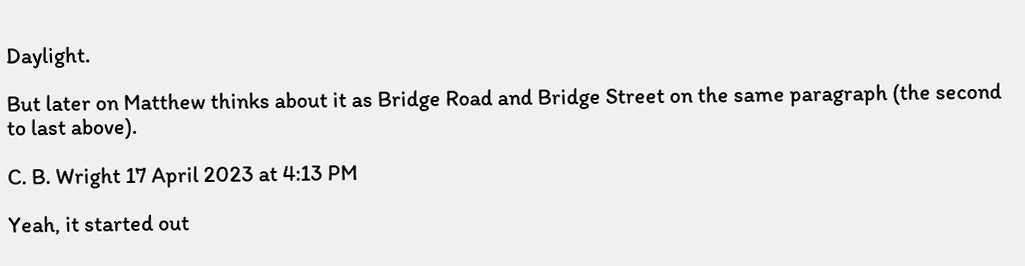Daylight.

But later on Matthew thinks about it as Bridge Road and Bridge Street on the same paragraph (the second to last above).

C. B. Wright 17 April 2023 at 4:13 PM

Yeah, it started out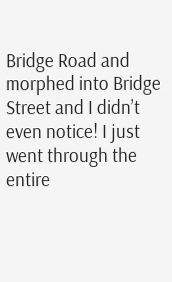Bridge Road and morphed into Bridge Street and I didn’t even notice! I just went through the entire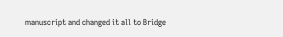manuscript and changed it all to Bridge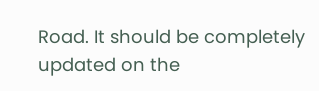Road. It should be completely updated on the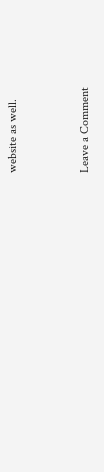website as well.


Leave a Comment